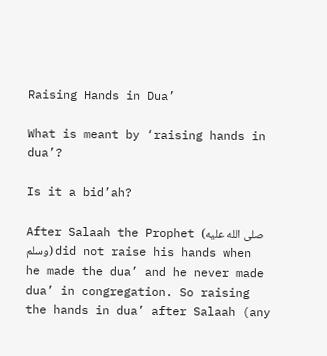Raising Hands in Dua’

What is meant by ‘raising hands in dua’?

Is it a bid’ah?

After Salaah the Prophet (صلى الله عليه وسلم) did not raise his hands when he made the dua’ and he never made dua’ in congregation. So raising the hands in dua’ after Salaah (any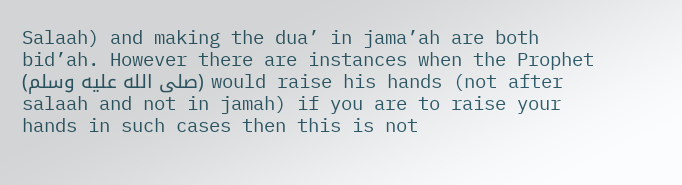Salaah) and making the dua’ in jama’ah are both bid’ah. However there are instances when the Prophet (صلى الله عليه وسلم) would raise his hands (not after salaah and not in jamah) if you are to raise your hands in such cases then this is not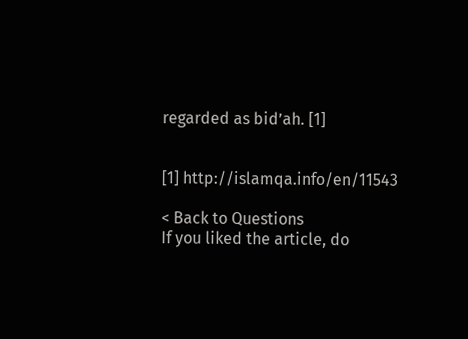regarded as bid’ah. [1]


[1] http://islamqa.info/en/11543

< Back to Questions
If you liked the article, do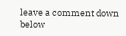leave a comment down below